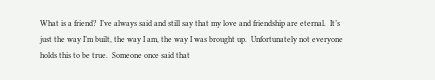What is a friend?  I’ve always said and still say that my love and friendship are eternal.  It’s just the way I’m built, the way I am, the way I was brought up.  Unfortunately not everyone holds this to be true.  Someone once said that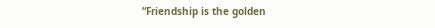“Friendship is the golden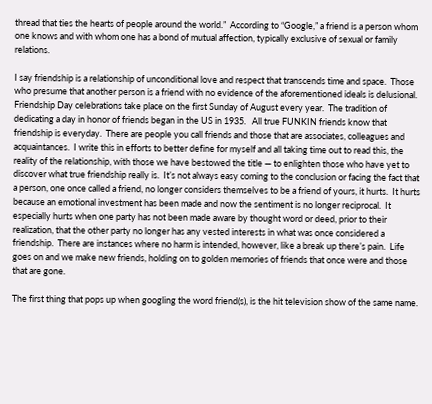thread that ties the hearts of people around the world.”  According to “Google,” a friend is a person whom one knows and with whom one has a bond of mutual affection, typically exclusive of sexual or family relations.

I say friendship is a relationship of unconditional love and respect that transcends time and space.  Those who presume that another person is a friend with no evidence of the aforementioned ideals is delusional.  Friendship Day celebrations take place on the first Sunday of August every year.  The tradition of dedicating a day in honor of friends began in the US in 1935.   All true FUNKIN friends know that friendship is everyday.  There are people you call friends and those that are associates, colleagues and acquaintances.  I write this in efforts to better define for myself and all taking time out to read this, the reality of the relationship, with those we have bestowed the title — to enlighten those who have yet to discover what true friendship really is.  It’s not always easy coming to the conclusion or facing the fact that a person, one once called a friend, no longer considers themselves to be a friend of yours, it hurts.  It hurts because an emotional investment has been made and now the sentiment is no longer reciprocal.  It especially hurts when one party has not been made aware by thought word or deed, prior to their realization, that the other party no longer has any vested interests in what was once considered a friendship.  There are instances where no harm is intended, however, like a break up there’s pain.  Life goes on and we make new friends, holding on to golden memories of friends that once were and those that are gone.

The first thing that pops up when googling the word friend(s), is the hit television show of the same name.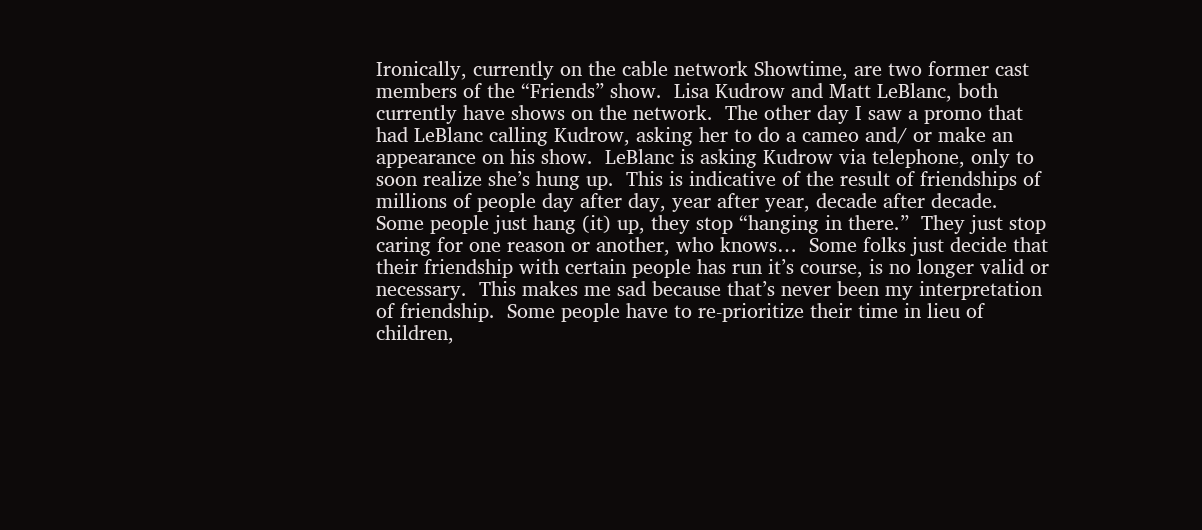Ironically, currently on the cable network Showtime, are two former cast members of the “Friends” show.  Lisa Kudrow and Matt LeBlanc, both currently have shows on the network.  The other day I saw a promo that had LeBlanc calling Kudrow, asking her to do a cameo and/ or make an appearance on his show.  LeBlanc is asking Kudrow via telephone, only to soon realize she’s hung up.  This is indicative of the result of friendships of millions of people day after day, year after year, decade after decade.  Some people just hang (it) up, they stop “hanging in there.”  They just stop caring for one reason or another, who knows…  Some folks just decide that their friendship with certain people has run it’s course, is no longer valid or necessary.  This makes me sad because that’s never been my interpretation of friendship.  Some people have to re-prioritize their time in lieu of children,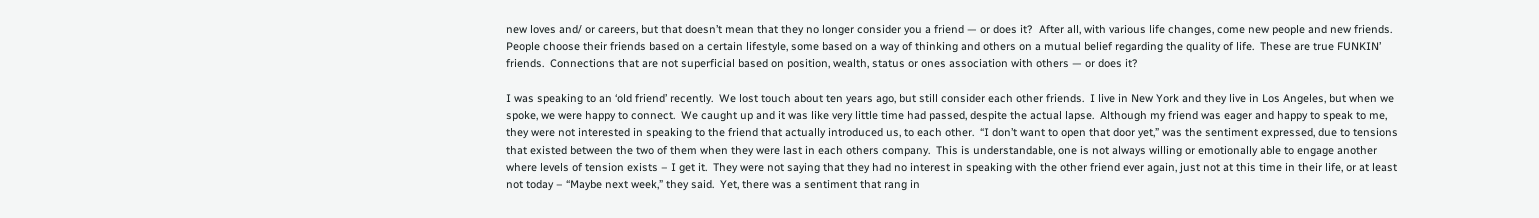new loves and/ or careers, but that doesn’t mean that they no longer consider you a friend — or does it?  After all, with various life changes, come new people and new friends.  People choose their friends based on a certain lifestyle, some based on a way of thinking and others on a mutual belief regarding the quality of life.  These are true FUNKIN’ friends.  Connections that are not superficial based on position, wealth, status or ones association with others — or does it?

I was speaking to an ‘old friend’ recently.  We lost touch about ten years ago, but still consider each other friends.  I live in New York and they live in Los Angeles, but when we spoke, we were happy to connect.  We caught up and it was like very little time had passed, despite the actual lapse.  Although my friend was eager and happy to speak to me, they were not interested in speaking to the friend that actually introduced us, to each other.  “I don’t want to open that door yet,” was the sentiment expressed, due to tensions that existed between the two of them when they were last in each others company.  This is understandable, one is not always willing or emotionally able to engage another where levels of tension exists – I get it.  They were not saying that they had no interest in speaking with the other friend ever again, just not at this time in their life, or at least not today – “Maybe next week,” they said.  Yet, there was a sentiment that rang in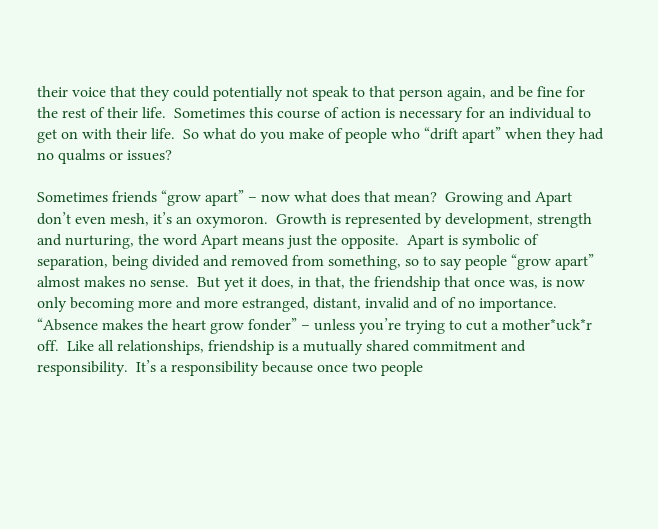their voice that they could potentially not speak to that person again, and be fine for the rest of their life.  Sometimes this course of action is necessary for an individual to get on with their life.  So what do you make of people who “drift apart” when they had no qualms or issues?

Sometimes friends “grow apart” – now what does that mean?  Growing and Apart don’t even mesh, it’s an oxymoron.  Growth is represented by development, strength and nurturing, the word Apart means just the opposite.  Apart is symbolic of separation, being divided and removed from something, so to say people “grow apart” almost makes no sense.  But yet it does, in that, the friendship that once was, is now only becoming more and more estranged, distant, invalid and of no importance.  “Absence makes the heart grow fonder” – unless you’re trying to cut a mother*uck*r off.  Like all relationships, friendship is a mutually shared commitment and responsibility.  It’s a responsibility because once two people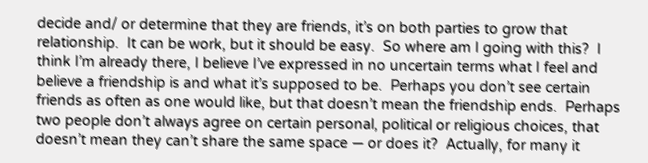decide and/ or determine that they are friends, it’s on both parties to grow that relationship.  It can be work, but it should be easy.  So where am I going with this?  I think I’m already there, I believe I’ve expressed in no uncertain terms what I feel and believe a friendship is and what it’s supposed to be.  Perhaps you don’t see certain friends as often as one would like, but that doesn’t mean the friendship ends.  Perhaps two people don’t always agree on certain personal, political or religious choices, that doesn’t mean they can’t share the same space — or does it?  Actually, for many it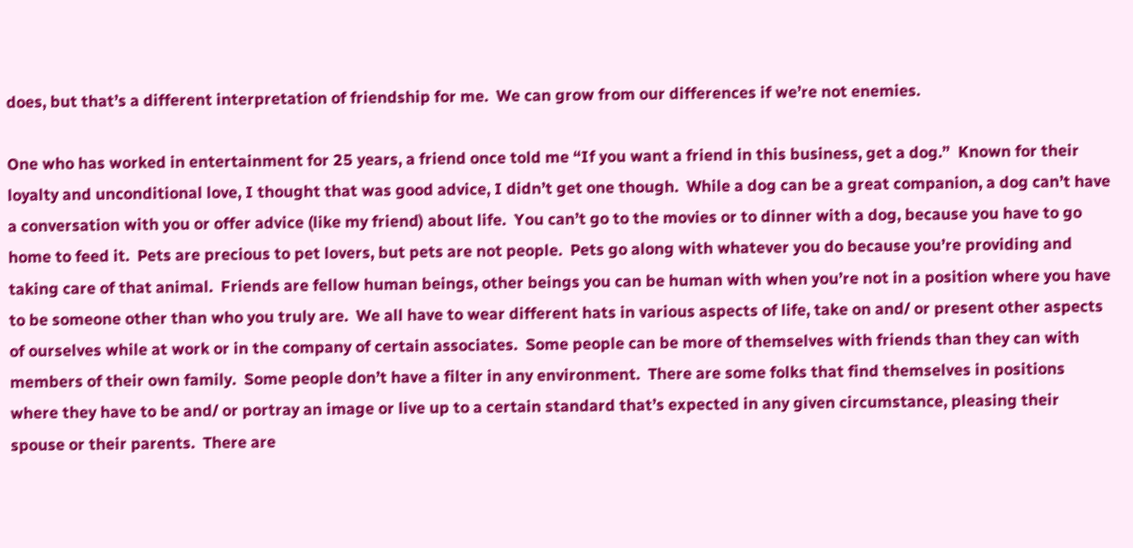does, but that’s a different interpretation of friendship for me.  We can grow from our differences if we’re not enemies.

One who has worked in entertainment for 25 years, a friend once told me “If you want a friend in this business, get a dog.”  Known for their loyalty and unconditional love, I thought that was good advice, I didn’t get one though.  While a dog can be a great companion, a dog can’t have a conversation with you or offer advice (like my friend) about life.  You can’t go to the movies or to dinner with a dog, because you have to go home to feed it.  Pets are precious to pet lovers, but pets are not people.  Pets go along with whatever you do because you’re providing and taking care of that animal.  Friends are fellow human beings, other beings you can be human with when you’re not in a position where you have to be someone other than who you truly are.  We all have to wear different hats in various aspects of life, take on and/ or present other aspects of ourselves while at work or in the company of certain associates.  Some people can be more of themselves with friends than they can with members of their own family.  Some people don’t have a filter in any environment.  There are some folks that find themselves in positions where they have to be and/ or portray an image or live up to a certain standard that’s expected in any given circumstance, pleasing their spouse or their parents.  There are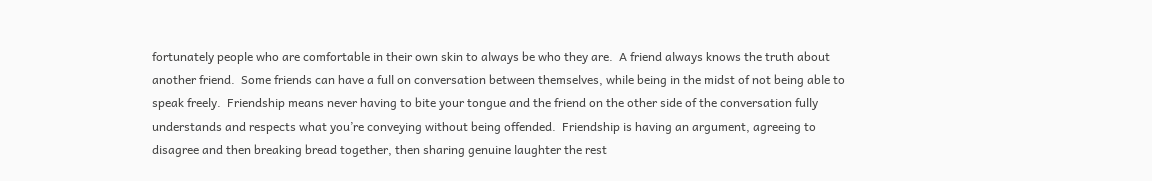fortunately people who are comfortable in their own skin to always be who they are.  A friend always knows the truth about another friend.  Some friends can have a full on conversation between themselves, while being in the midst of not being able to speak freely.  Friendship means never having to bite your tongue and the friend on the other side of the conversation fully understands and respects what you’re conveying without being offended.  Friendship is having an argument, agreeing to disagree and then breaking bread together, then sharing genuine laughter the rest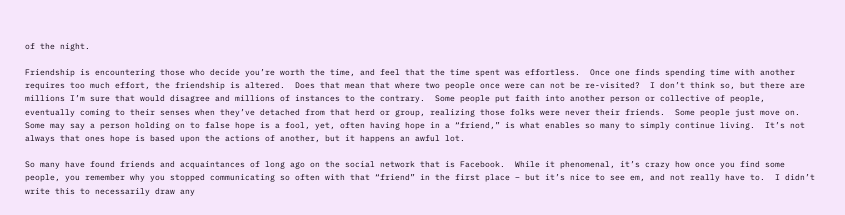of the night.

Friendship is encountering those who decide you’re worth the time, and feel that the time spent was effortless.  Once one finds spending time with another requires too much effort, the friendship is altered.  Does that mean that where two people once were can not be re-visited?  I don’t think so, but there are millions I’m sure that would disagree and millions of instances to the contrary.  Some people put faith into another person or collective of people, eventually coming to their senses when they’ve detached from that herd or group, realizing those folks were never their friends.  Some people just move on.  Some may say a person holding on to false hope is a fool, yet, often having hope in a “friend,” is what enables so many to simply continue living.  It’s not always that ones hope is based upon the actions of another, but it happens an awful lot.

So many have found friends and acquaintances of long ago on the social network that is Facebook.  While it phenomenal, it’s crazy how once you find some people, you remember why you stopped communicating so often with that “friend” in the first place – but it’s nice to see em, and not really have to.  I didn’t write this to necessarily draw any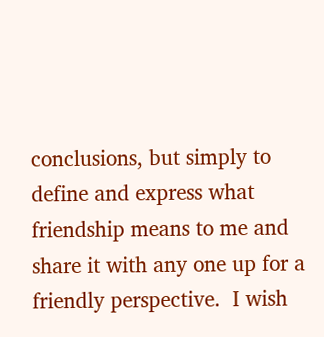conclusions, but simply to define and express what friendship means to me and share it with any one up for a friendly perspective.  I wish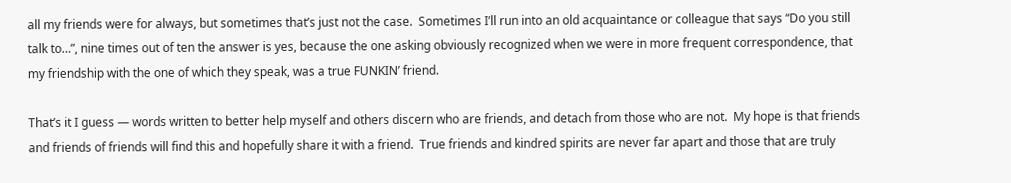all my friends were for always, but sometimes that’s just not the case.  Sometimes I’ll run into an old acquaintance or colleague that says “Do you still talk to…”, nine times out of ten the answer is yes, because the one asking obviously recognized when we were in more frequent correspondence, that my friendship with the one of which they speak, was a true FUNKIN’ friend.

That’s it I guess — words written to better help myself and others discern who are friends, and detach from those who are not.  My hope is that friends and friends of friends will find this and hopefully share it with a friend.  True friends and kindred spirits are never far apart and those that are truly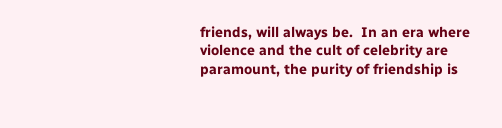friends, will always be.  In an era where violence and the cult of celebrity are paramount, the purity of friendship is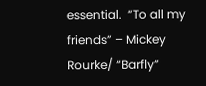essential.  “To all my friends” – Mickey Rourke/ “Barfly”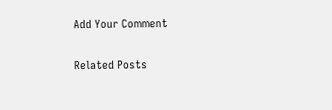Add Your Comment

Related Posts